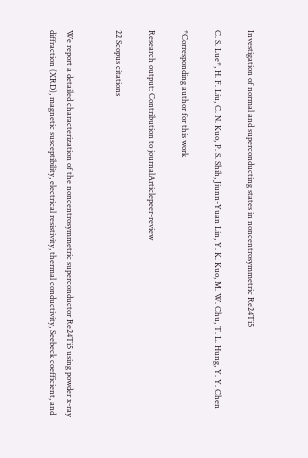Investigation of normal and superconducting states in noncentrosymmetric Re24Ti5

C. S. Lue*, H. F. Liu, C. N. Kuo, P. S. Shih, Jiunn-Yuan Lin, Y. K. Kuo, M. W. Chu, T. L. Hung, Y. Y. Chen

*Corresponding author for this work

Research output: Contribution to journalArticlepeer-review

22 Scopus citations


We report a detailed characterization of the noncentrosymmetric superconductor Re24Ti5 using powder x-ray diffraction (XRD), magnetic susceptibility, electrical resistivity, thermal conductivity, Seebeck coefficient, and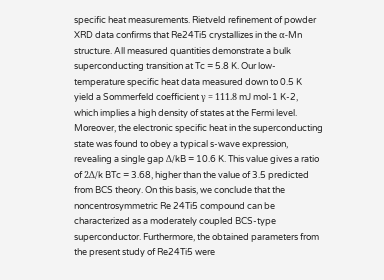specific heat measurements. Rietveld refinement of powder XRD data confirms that Re24Ti5 crystallizes in the α-Mn structure. All measured quantities demonstrate a bulk superconducting transition at Tc = 5.8 K. Our low-temperature specific heat data measured down to 0.5 K yield a Sommerfeld coefficient γ = 111.8 mJ mol-1 K-2, which implies a high density of states at the Fermi level. Moreover, the electronic specific heat in the superconducting state was found to obey a typical s-wave expression, revealing a single gap Δ/kB = 10.6 K. This value gives a ratio of 2Δ/k BTc = 3.68, higher than the value of 3.5 predicted from BCS theory. On this basis, we conclude that the noncentrosymmetric Re 24Ti5 compound can be characterized as a moderately coupled BCS-type superconductor. Furthermore, the obtained parameters from the present study of Re24Ti5 were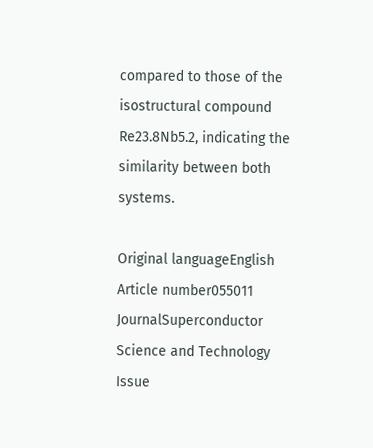compared to those of the isostructural compound Re23.8Nb5.2, indicating the similarity between both systems.

Original languageEnglish
Article number055011
JournalSuperconductor Science and Technology
Issue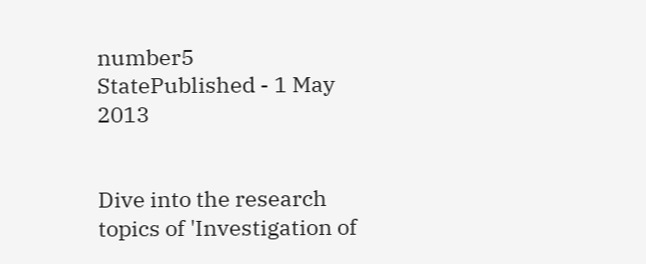number5
StatePublished - 1 May 2013


Dive into the research topics of 'Investigation of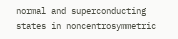normal and superconducting states in noncentrosymmetric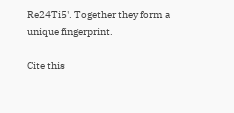Re24Ti5'. Together they form a unique fingerprint.

Cite this